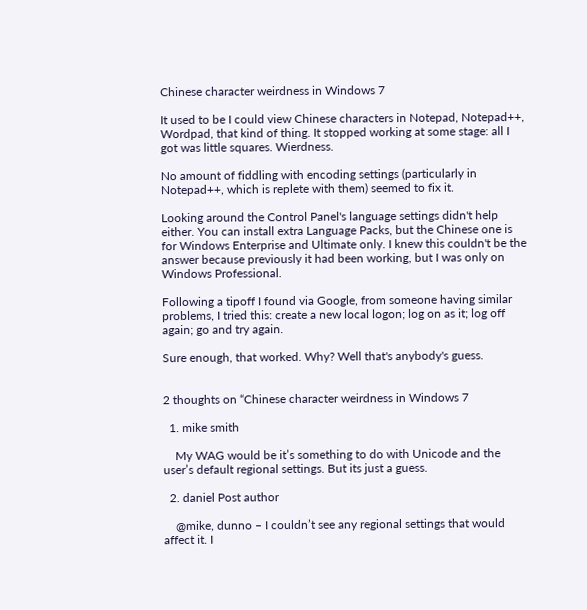Chinese character weirdness in Windows 7

It used to be I could view Chinese characters in Notepad, Notepad++, Wordpad, that kind of thing. It stopped working at some stage: all I got was little squares. Wierdness.

No amount of fiddling with encoding settings (particularly in Notepad++, which is replete with them) seemed to fix it.

Looking around the Control Panel's language settings didn't help either. You can install extra Language Packs, but the Chinese one is for Windows Enterprise and Ultimate only. I knew this couldn't be the answer because previously it had been working, but I was only on Windows Professional.

Following a tipoff I found via Google, from someone having similar problems, I tried this: create a new local logon; log on as it; log off again; go and try again.

Sure enough, that worked. Why? Well that's anybody's guess.


2 thoughts on “Chinese character weirdness in Windows 7

  1. mike smith

    My WAG would be it’s something to do with Unicode and the user’s default regional settings. But its just a guess.

  2. daniel Post author

    @mike, dunno – I couldn’t see any regional settings that would affect it. I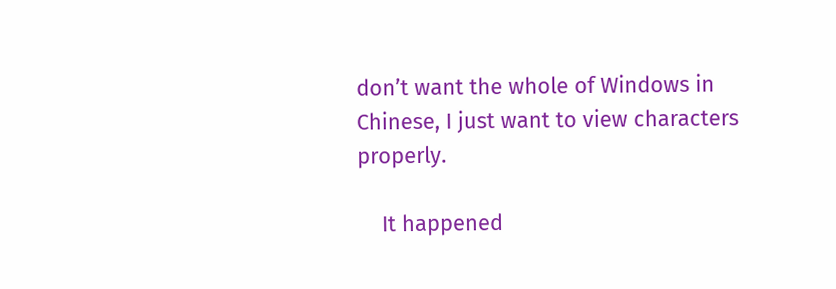don’t want the whole of Windows in Chinese, I just want to view characters properly.

    It happened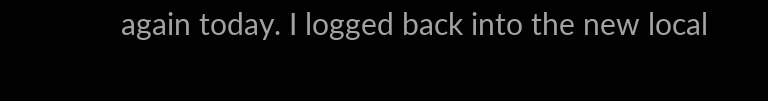again today. I logged back into the new local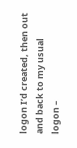logon I’d created, then out and back to my usual logon –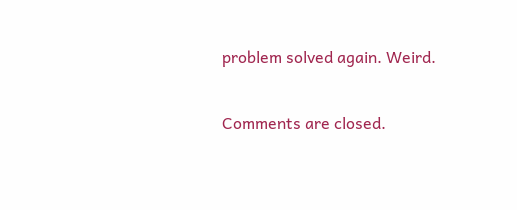problem solved again. Weird.

Comments are closed.